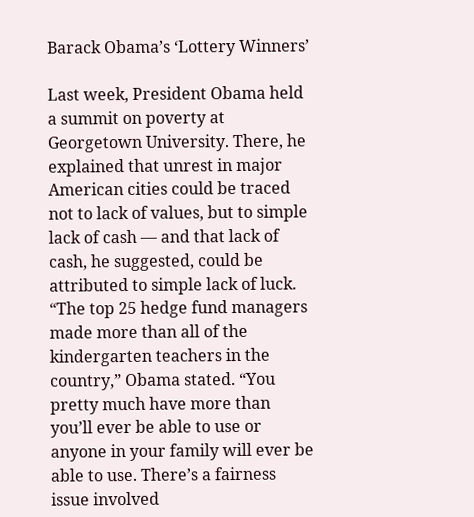Barack Obama’s ‘Lottery Winners’

Last week, President Obama held a summit on poverty at Georgetown University. There, he explained that unrest in major American cities could be traced not to lack of values, but to simple lack of cash — and that lack of cash, he suggested, could be attributed to simple lack of luck. “The top 25 hedge fund managers made more than all of the kindergarten teachers in the country,” Obama stated. “You pretty much have more than you’ll ever be able to use or anyone in your family will ever be able to use. There’s a fairness issue involved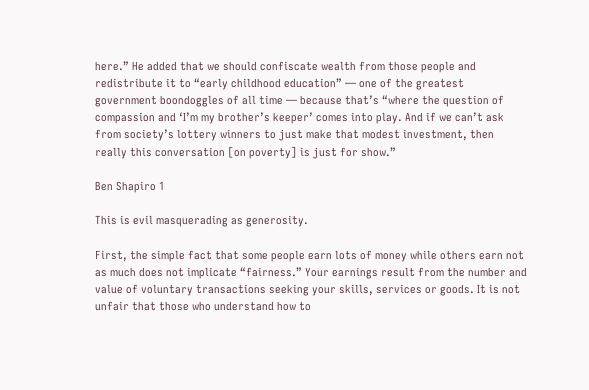here.” He added that we should confiscate wealth from those people and redistribute it to “early childhood education” — one of the greatest government boondoggles of all time — because that’s “where the question of compassion and ‘I’m my brother’s keeper’ comes into play. And if we can’t ask from society’s lottery winners to just make that modest investment, then really this conversation [on poverty] is just for show.”

Ben Shapiro 1

This is evil masquerading as generosity.

First, the simple fact that some people earn lots of money while others earn not as much does not implicate “fairness.” Your earnings result from the number and value of voluntary transactions seeking your skills, services or goods. It is not unfair that those who understand how to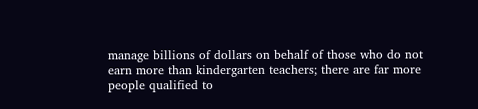manage billions of dollars on behalf of those who do not earn more than kindergarten teachers; there are far more people qualified to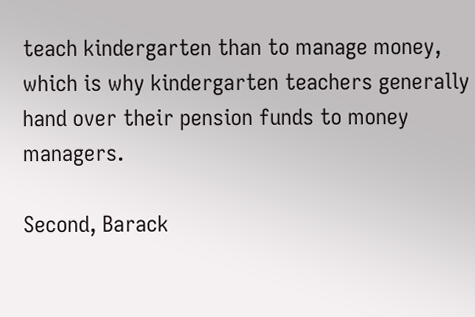teach kindergarten than to manage money, which is why kindergarten teachers generally hand over their pension funds to money managers.

Second, Barack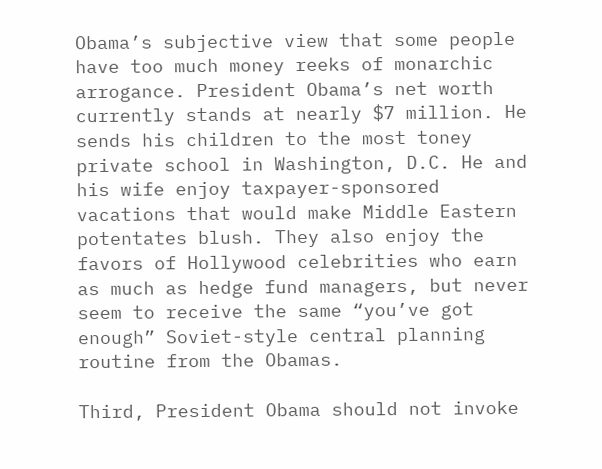Obama’s subjective view that some people have too much money reeks of monarchic arrogance. President Obama’s net worth currently stands at nearly $7 million. He sends his children to the most toney private school in Washington, D.C. He and his wife enjoy taxpayer-sponsored vacations that would make Middle Eastern potentates blush. They also enjoy the favors of Hollywood celebrities who earn as much as hedge fund managers, but never seem to receive the same “you’ve got enough” Soviet-style central planning routine from the Obamas.

Third, President Obama should not invoke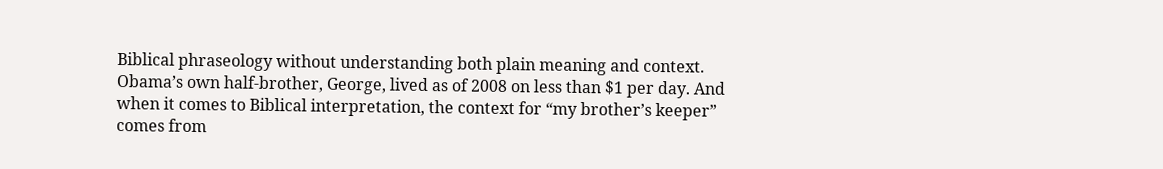Biblical phraseology without understanding both plain meaning and context. Obama’s own half-brother, George, lived as of 2008 on less than $1 per day. And when it comes to Biblical interpretation, the context for “my brother’s keeper” comes from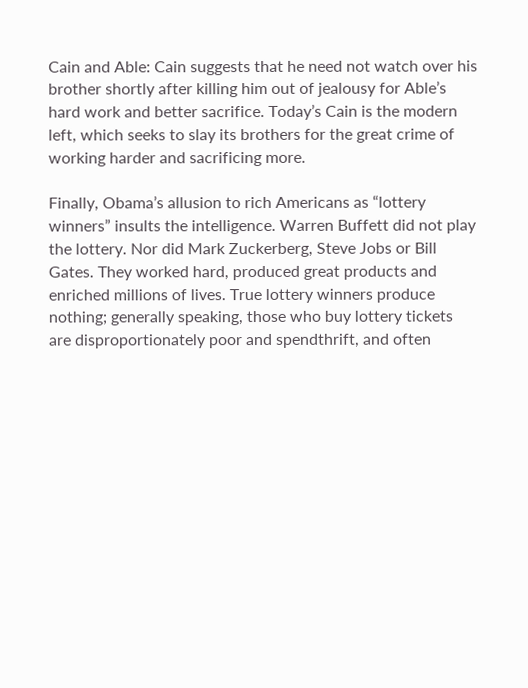Cain and Able: Cain suggests that he need not watch over his brother shortly after killing him out of jealousy for Able’s hard work and better sacrifice. Today’s Cain is the modern left, which seeks to slay its brothers for the great crime of working harder and sacrificing more.

Finally, Obama’s allusion to rich Americans as “lottery winners” insults the intelligence. Warren Buffett did not play the lottery. Nor did Mark Zuckerberg, Steve Jobs or Bill Gates. They worked hard, produced great products and enriched millions of lives. True lottery winners produce nothing; generally speaking, those who buy lottery tickets are disproportionately poor and spendthrift, and often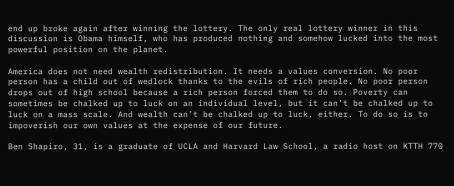end up broke again after winning the lottery. The only real lottery winner in this discussion is Obama himself, who has produced nothing and somehow lucked into the most powerful position on the planet.

America does not need wealth redistribution. It needs a values conversion. No poor person has a child out of wedlock thanks to the evils of rich people. No poor person drops out of high school because a rich person forced them to do so. Poverty can sometimes be chalked up to luck on an individual level, but it can’t be chalked up to luck on a mass scale. And wealth can’t be chalked up to luck, either. To do so is to impoverish our own values at the expense of our future.

Ben Shapiro, 31, is a graduate of UCLA and Harvard Law School, a radio host on KTTH 770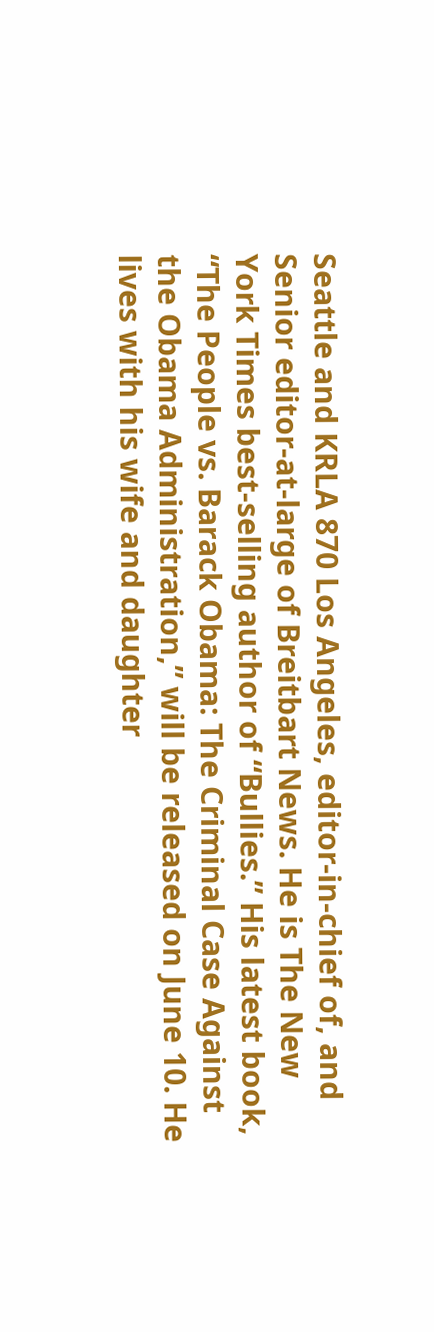Seattle and KRLA 870 Los Angeles, editor-in-chief of, and Senior editor-at-large of Breitbart News. He is The New York Times best-selling author of “Bullies.” His latest book, “The People vs. Barack Obama: The Criminal Case Against the Obama Administration,” will be released on June 10. He lives with his wife and daughter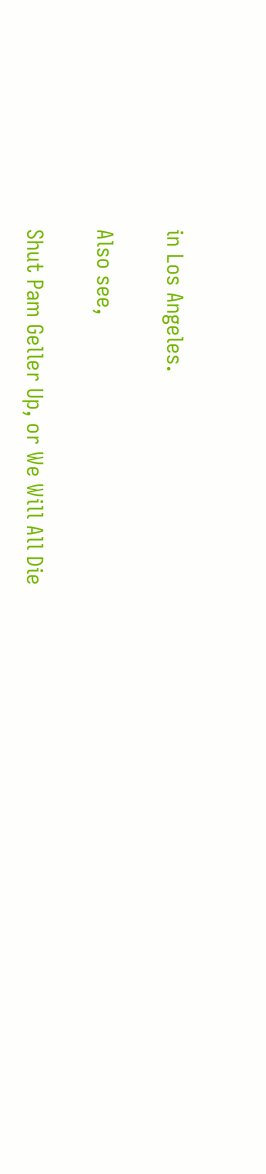in Los Angeles.

Also see,

Shut Pam Geller Up, or We Will All Die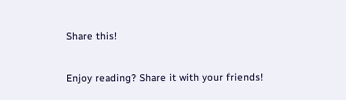Share this!

Enjoy reading? Share it with your friends!